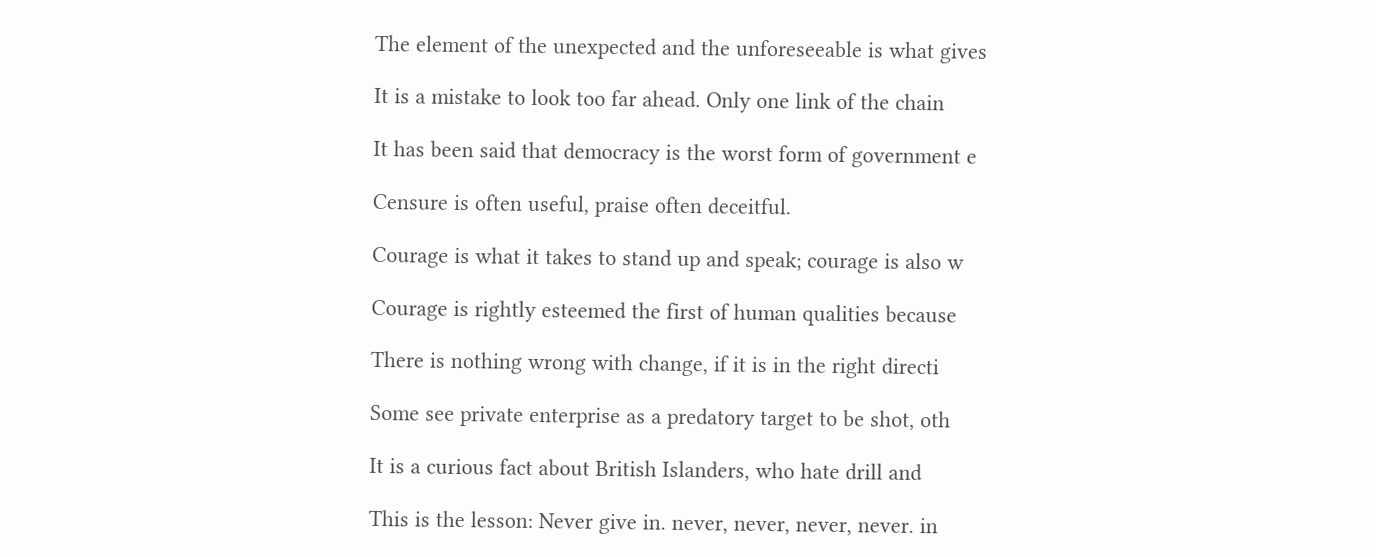The element of the unexpected and the unforeseeable is what gives

It is a mistake to look too far ahead. Only one link of the chain

It has been said that democracy is the worst form of government e

Censure is often useful, praise often deceitful.

Courage is what it takes to stand up and speak; courage is also w

Courage is rightly esteemed the first of human qualities because

There is nothing wrong with change, if it is in the right directi

Some see private enterprise as a predatory target to be shot, oth

It is a curious fact about British Islanders, who hate drill and

This is the lesson: Never give in. never, never, never, never. in